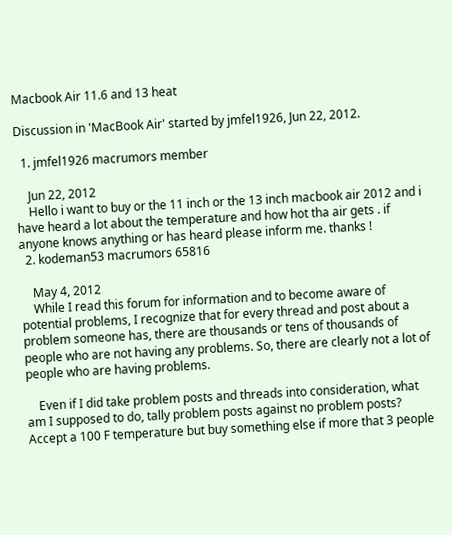Macbook Air 11.6 and 13 heat

Discussion in 'MacBook Air' started by jmfel1926, Jun 22, 2012.

  1. jmfel1926 macrumors member

    Jun 22, 2012
    Hello i want to buy or the 11 inch or the 13 inch macbook air 2012 and i have heard a lot about the temperature and how hot tha air gets . if anyone knows anything or has heard please inform me. thanks !
  2. kodeman53 macrumors 65816

    May 4, 2012
    While I read this forum for information and to become aware of potential problems, I recognize that for every thread and post about a problem someone has, there are thousands or tens of thousands of people who are not having any problems. So, there are clearly not a lot of people who are having problems.

    Even if I did take problem posts and threads into consideration, what am I supposed to do, tally problem posts against no problem posts? Accept a 100 F temperature but buy something else if more that 3 people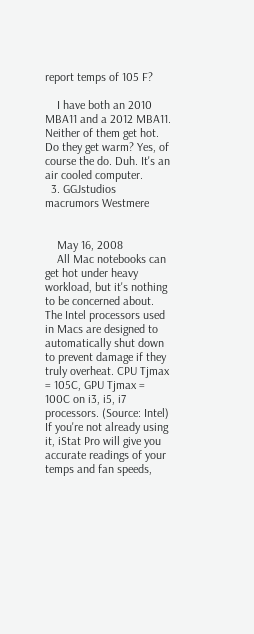report temps of 105 F?

    I have both an 2010 MBA11 and a 2012 MBA11. Neither of them get hot. Do they get warm? Yes, of course the do. Duh. It's an air cooled computer.
  3. GGJstudios macrumors Westmere


    May 16, 2008
    All Mac notebooks can get hot under heavy workload, but it's nothing to be concerned about. The Intel processors used in Macs are designed to automatically shut down to prevent damage if they truly overheat. CPU Tjmax = 105C, GPU Tjmax = 100C on i3, i5, i7 processors. (Source: Intel) If you're not already using it, iStat Pro will give you accurate readings of your temps and fan speeds,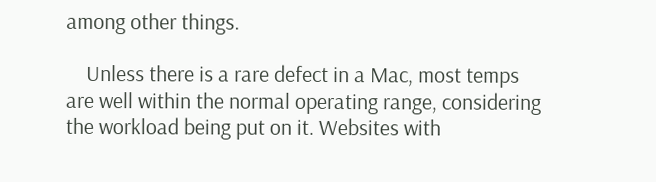among other things.

    Unless there is a rare defect in a Mac, most temps are well within the normal operating range, considering the workload being put on it. Websites with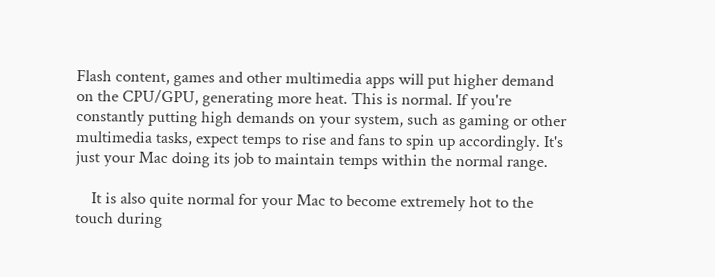Flash content, games and other multimedia apps will put higher demand on the CPU/GPU, generating more heat. This is normal. If you're constantly putting high demands on your system, such as gaming or other multimedia tasks, expect temps to rise and fans to spin up accordingly. It's just your Mac doing its job to maintain temps within the normal range.

    It is also quite normal for your Mac to become extremely hot to the touch during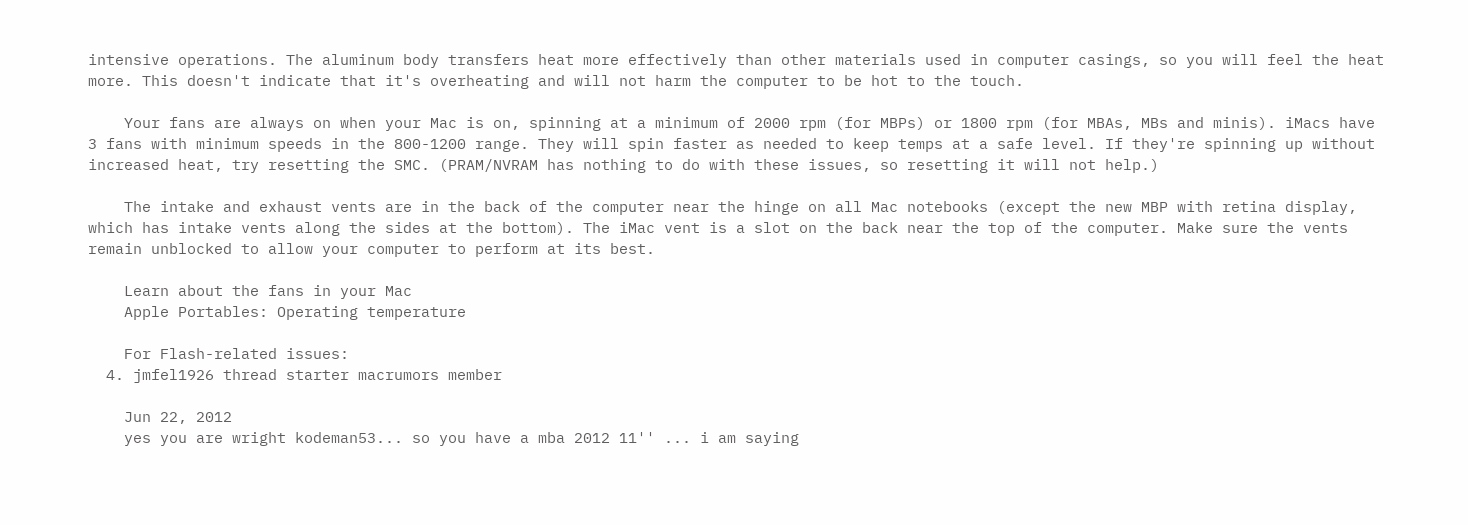intensive operations. The aluminum body transfers heat more effectively than other materials used in computer casings, so you will feel the heat more. This doesn't indicate that it's overheating and will not harm the computer to be hot to the touch.

    Your fans are always on when your Mac is on, spinning at a minimum of 2000 rpm (for MBPs) or 1800 rpm (for MBAs, MBs and minis). iMacs have 3 fans with minimum speeds in the 800-1200 range. They will spin faster as needed to keep temps at a safe level. If they're spinning up without increased heat, try resetting the SMC. (PRAM/NVRAM has nothing to do with these issues, so resetting it will not help.)

    The intake and exhaust vents are in the back of the computer near the hinge on all Mac notebooks (except the new MBP with retina display, which has intake vents along the sides at the bottom). The iMac vent is a slot on the back near the top of the computer. Make sure the vents remain unblocked to allow your computer to perform at its best.

    Learn about the fans in your Mac
    Apple Portables: Operating temperature

    For Flash-related issues:
  4. jmfel1926 thread starter macrumors member

    Jun 22, 2012
    yes you are wright kodeman53... so you have a mba 2012 11'' ... i am saying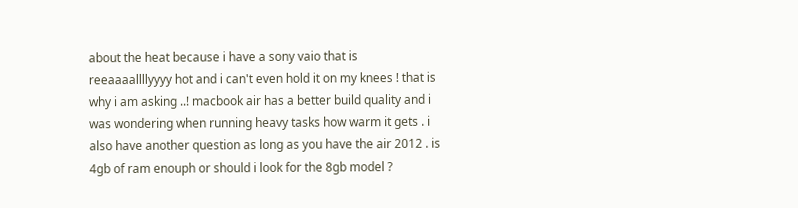about the heat because i have a sony vaio that is reeaaaallllyyyy hot and i can't even hold it on my knees ! that is why i am asking ..! macbook air has a better build quality and i was wondering when running heavy tasks how warm it gets . i also have another question as long as you have the air 2012 . is 4gb of ram enouph or should i look for the 8gb model ?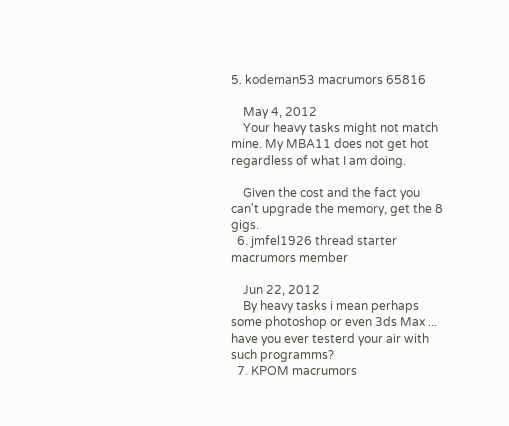5. kodeman53 macrumors 65816

    May 4, 2012
    Your heavy tasks might not match mine. My MBA11 does not get hot regardless of what I am doing.

    Given the cost and the fact you can't upgrade the memory, get the 8 gigs.
  6. jmfel1926 thread starter macrumors member

    Jun 22, 2012
    By heavy tasks i mean perhaps some photoshop or even 3ds Max ... have you ever testerd your air with such programms?
  7. KPOM macrumors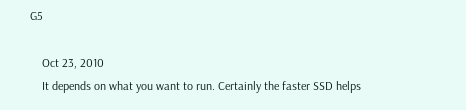G5

    Oct 23, 2010
    It depends on what you want to run. Certainly the faster SSD helps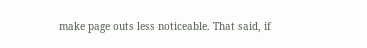make page outs less noticeable. That said, if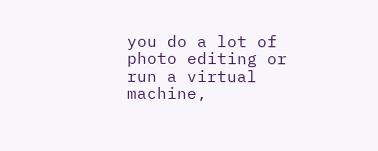you do a lot of photo editing or run a virtual machine,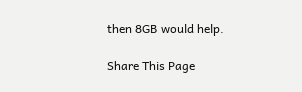then 8GB would help.

Share This Page